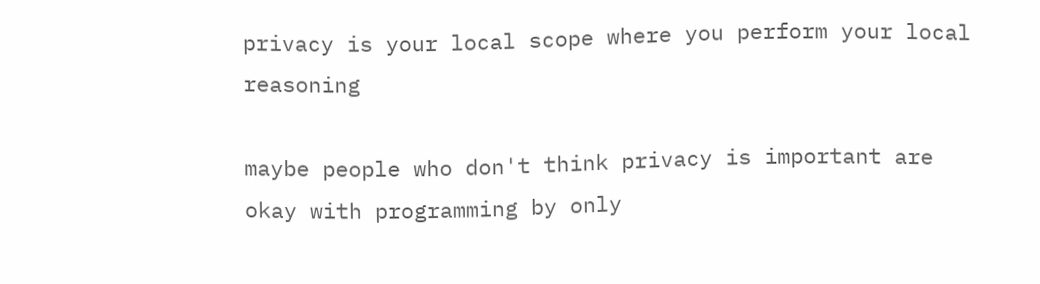privacy is your local scope where you perform your local reasoning

maybe people who don't think privacy is important are okay with programming by only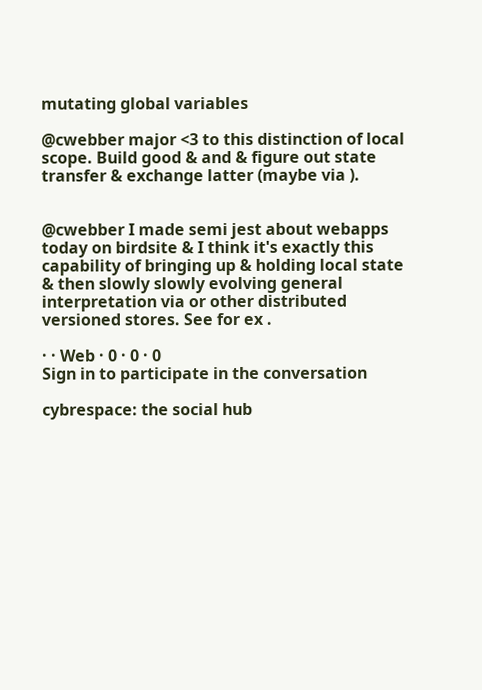mutating global variables

@cwebber major <3 to this distinction of local scope. Build good & and & figure out state transfer & exchange latter (maybe via ).


@cwebber I made semi jest about webapps today on birdsite & I think it's exactly this capability of bringing up & holding local state & then slowly slowly evolving general interpretation via or other distributed versioned stores. See for ex .

· · Web · 0 · 0 · 0
Sign in to participate in the conversation

cybrespace: the social hub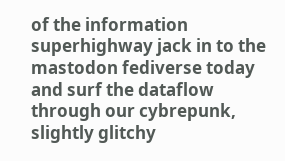of the information superhighway jack in to the mastodon fediverse today and surf the dataflow through our cybrepunk, slightly glitchy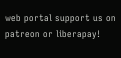web portal support us on patreon or liberapay!